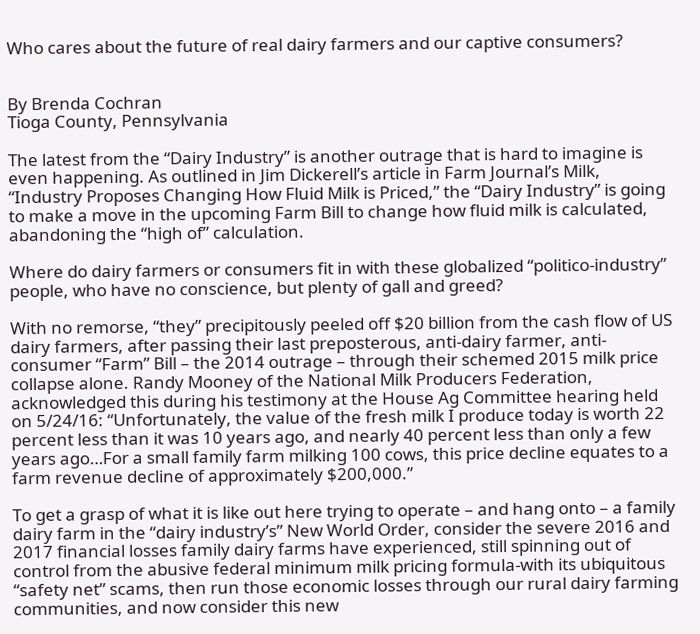Who cares about the future of real dairy farmers and our captive consumers?


By Brenda Cochran
Tioga County, Pennsylvania

The latest from the “Dairy Industry” is another outrage that is hard to imagine is even happening. As outlined in Jim Dickerell’s article in Farm Journal’s Milk, “Industry Proposes Changing How Fluid Milk is Priced,” the “Dairy Industry” is going to make a move in the upcoming Farm Bill to change how fluid milk is calculated, abandoning the “high of” calculation.

Where do dairy farmers or consumers fit in with these globalized “politico-industry” people, who have no conscience, but plenty of gall and greed?

With no remorse, “they” precipitously peeled off $20 billion from the cash flow of US dairy farmers, after passing their last preposterous, anti-dairy farmer, anti-consumer “Farm” Bill – the 2014 outrage – through their schemed 2015 milk price collapse alone. Randy Mooney of the National Milk Producers Federation, acknowledged this during his testimony at the House Ag Committee hearing held on 5/24/16: “Unfortunately, the value of the fresh milk I produce today is worth 22 percent less than it was 10 years ago, and nearly 40 percent less than only a few years ago…For a small family farm milking 100 cows, this price decline equates to a farm revenue decline of approximately $200,000.”

To get a grasp of what it is like out here trying to operate – and hang onto – a family dairy farm in the “dairy industry’s” New World Order, consider the severe 2016 and 2017 financial losses family dairy farms have experienced, still spinning out of control from the abusive federal minimum milk pricing formula-with its ubiquitous “safety net” scams, then run those economic losses through our rural dairy farming communities, and now consider this new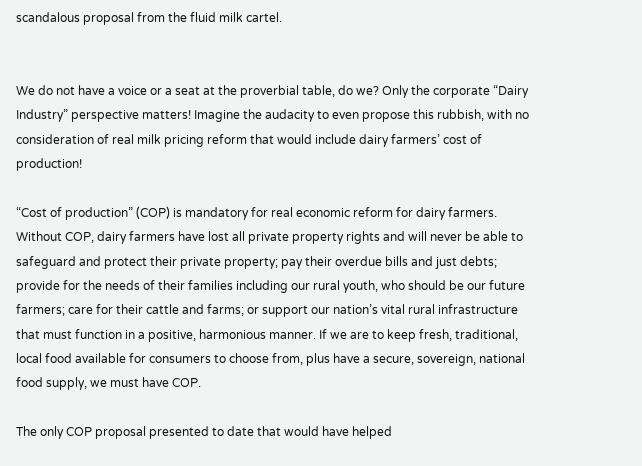scandalous proposal from the fluid milk cartel.


We do not have a voice or a seat at the proverbial table, do we? Only the corporate “Dairy Industry” perspective matters! Imagine the audacity to even propose this rubbish, with no consideration of real milk pricing reform that would include dairy farmers’ cost of production!

“Cost of production” (COP) is mandatory for real economic reform for dairy farmers. Without COP, dairy farmers have lost all private property rights and will never be able to safeguard and protect their private property; pay their overdue bills and just debts; provide for the needs of their families including our rural youth, who should be our future farmers; care for their cattle and farms; or support our nation’s vital rural infrastructure that must function in a positive, harmonious manner. If we are to keep fresh, traditional, local food available for consumers to choose from, plus have a secure, sovereign, national food supply, we must have COP.

The only COP proposal presented to date that would have helped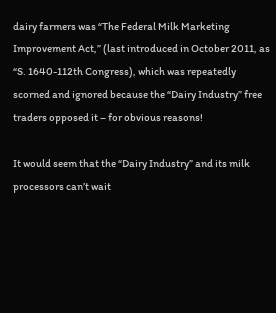dairy farmers was “The Federal Milk Marketing Improvement Act,” (last introduced in October 2011, as “S. 1640-112th Congress), which was repeatedly scorned and ignored because the “Dairy Industry” free traders opposed it – for obvious reasons!

It would seem that the “Dairy Industry” and its milk processors can’t wait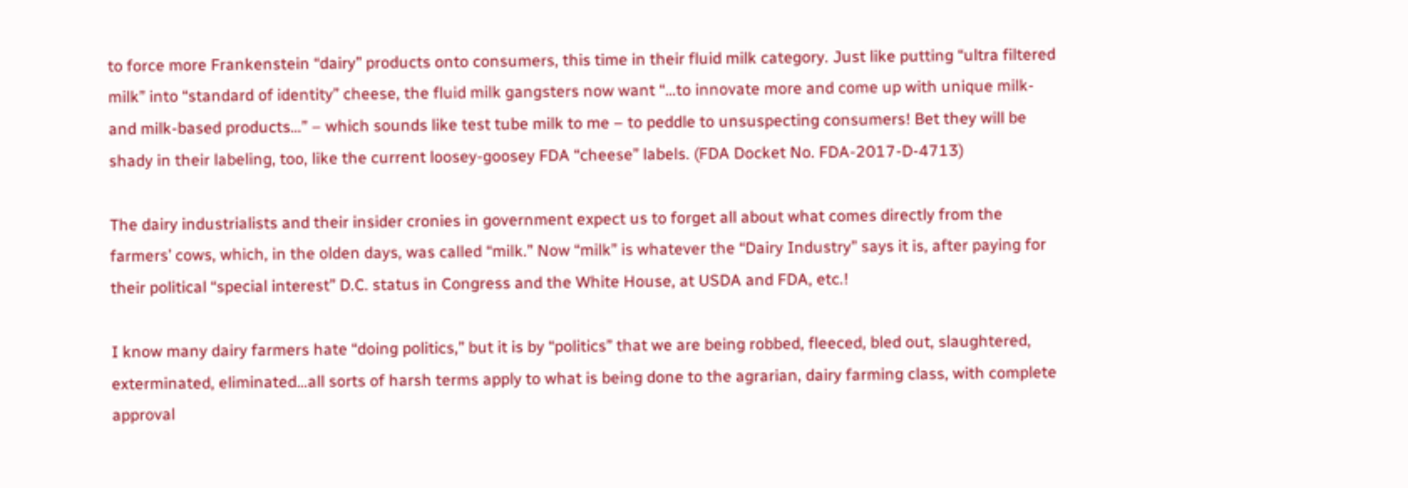to force more Frankenstein “dairy” products onto consumers, this time in their fluid milk category. Just like putting “ultra filtered milk” into “standard of identity” cheese, the fluid milk gangsters now want “…to innovate more and come up with unique milk- and milk-based products…” – which sounds like test tube milk to me – to peddle to unsuspecting consumers! Bet they will be shady in their labeling, too, like the current loosey-goosey FDA “cheese” labels. (FDA Docket No. FDA-2017-D-4713)

The dairy industrialists and their insider cronies in government expect us to forget all about what comes directly from the farmers’ cows, which, in the olden days, was called “milk.” Now “milk” is whatever the “Dairy Industry” says it is, after paying for their political “special interest” D.C. status in Congress and the White House, at USDA and FDA, etc.!

I know many dairy farmers hate “doing politics,” but it is by “politics” that we are being robbed, fleeced, bled out, slaughtered, exterminated, eliminated…all sorts of harsh terms apply to what is being done to the agrarian, dairy farming class, with complete approval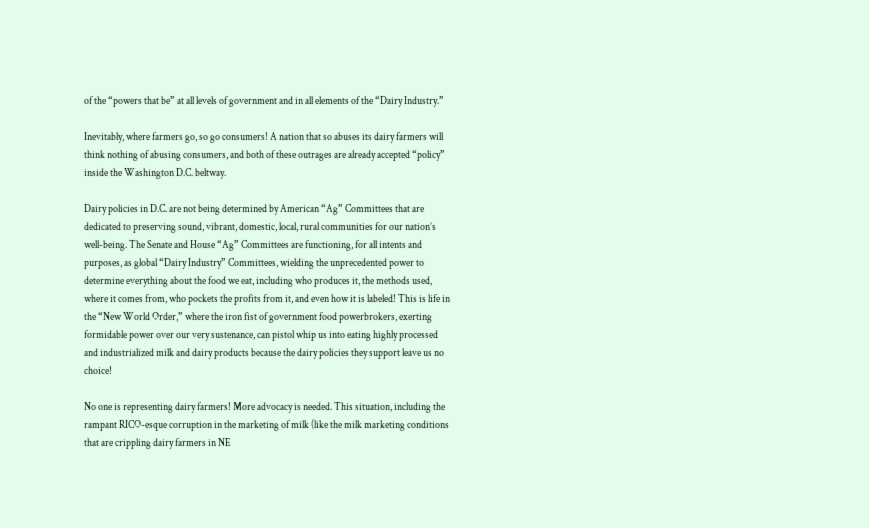of the “powers that be” at all levels of government and in all elements of the “Dairy Industry.”

Inevitably, where farmers go, so go consumers! A nation that so abuses its dairy farmers will think nothing of abusing consumers, and both of these outrages are already accepted “policy” inside the Washington D.C. beltway.

Dairy policies in D.C. are not being determined by American “Ag” Committees that are dedicated to preserving sound, vibrant, domestic, local, rural communities for our nation’s well-being. The Senate and House “Ag” Committees are functioning, for all intents and purposes, as global “Dairy Industry” Committees, wielding the unprecedented power to determine everything about the food we eat, including who produces it, the methods used, where it comes from, who pockets the profits from it, and even how it is labeled! This is life in the “New World Order,” where the iron fist of government food powerbrokers, exerting formidable power over our very sustenance, can pistol whip us into eating highly processed and industrialized milk and dairy products because the dairy policies they support leave us no choice!

No one is representing dairy farmers! More advocacy is needed. This situation, including the rampant RICO-esque corruption in the marketing of milk (like the milk marketing conditions that are crippling dairy farmers in NE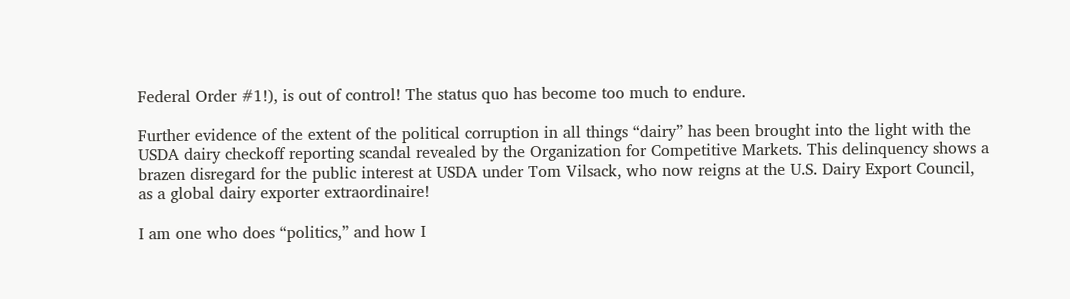Federal Order #1!), is out of control! The status quo has become too much to endure.

Further evidence of the extent of the political corruption in all things “dairy” has been brought into the light with the USDA dairy checkoff reporting scandal revealed by the Organization for Competitive Markets. This delinquency shows a brazen disregard for the public interest at USDA under Tom Vilsack, who now reigns at the U.S. Dairy Export Council, as a global dairy exporter extraordinaire!

I am one who does “politics,” and how I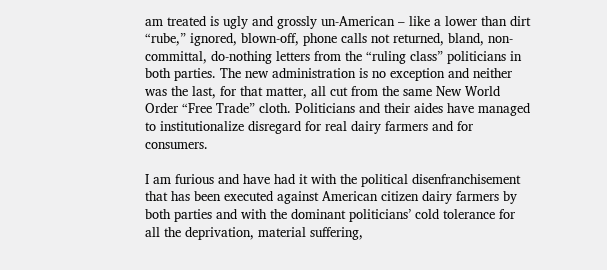am treated is ugly and grossly un-American – like a lower than dirt “rube,” ignored, blown-off, phone calls not returned, bland, non-committal, do-nothing letters from the “ruling class” politicians in both parties. The new administration is no exception and neither was the last, for that matter, all cut from the same New World Order “Free Trade” cloth. Politicians and their aides have managed to institutionalize disregard for real dairy farmers and for consumers.

I am furious and have had it with the political disenfranchisement that has been executed against American citizen dairy farmers by both parties and with the dominant politicians’ cold tolerance for all the deprivation, material suffering,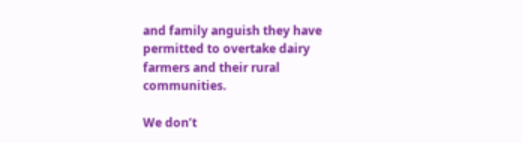and family anguish they have permitted to overtake dairy farmers and their rural communities.

We don’t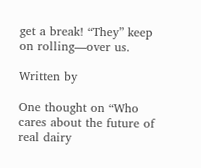get a break! “They” keep on rolling—over us.

Written by

One thought on “Who cares about the future of real dairy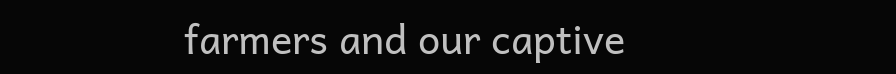farmers and our captive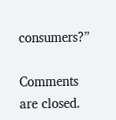consumers?”

Comments are closed.